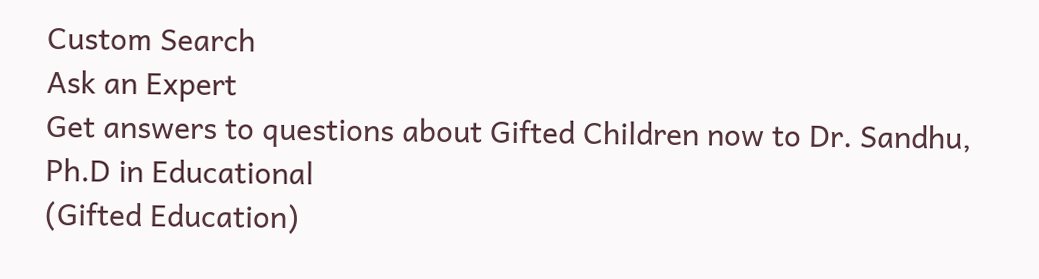Custom Search
Ask an Expert
Get answers to questions about Gifted Children now to Dr. Sandhu, Ph.D in Educational
(Gifted Education)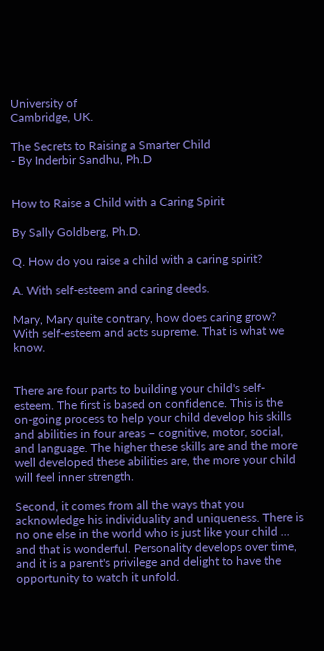University of
Cambridge, UK.

The Secrets to Raising a Smarter Child
- By Inderbir Sandhu, Ph.D


How to Raise a Child with a Caring Spirit

By Sally Goldberg, Ph.D.

Q. How do you raise a child with a caring spirit?

A. With self-esteem and caring deeds.

Mary, Mary quite contrary, how does caring grow? With self-esteem and acts supreme. That is what we know.


There are four parts to building your child's self-esteem. The first is based on confidence. This is the on-going process to help your child develop his skills and abilities in four areas – cognitive, motor, social, and language. The higher these skills are and the more well developed these abilities are, the more your child will feel inner strength.

Second, it comes from all the ways that you acknowledge his individuality and uniqueness. There is no one else in the world who is just like your child ... and that is wonderful. Personality develops over time, and it is a parent's privilege and delight to have the opportunity to watch it unfold.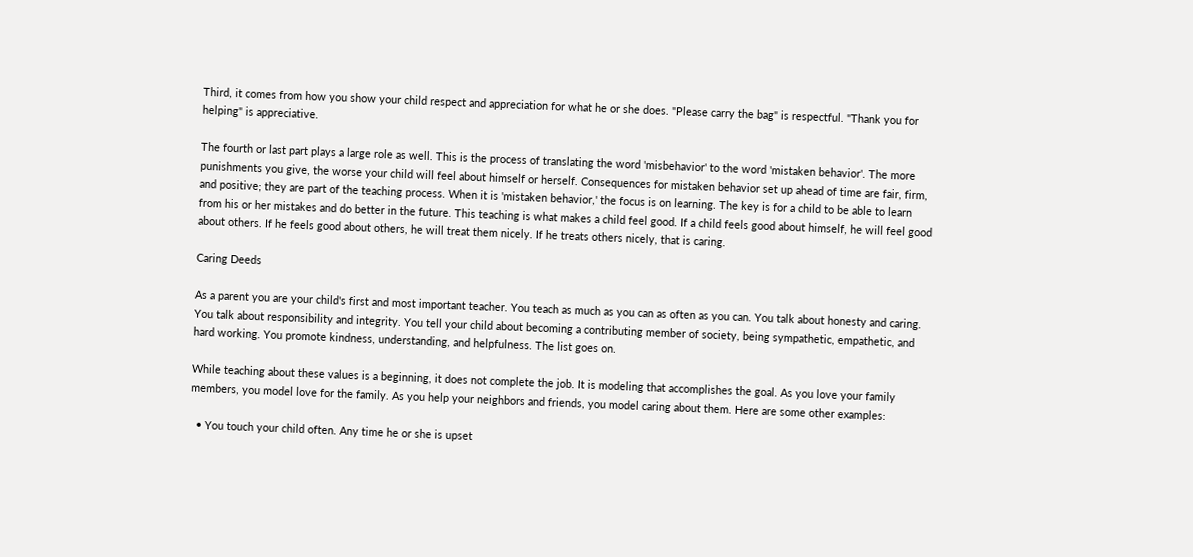Third, it comes from how you show your child respect and appreciation for what he or she does. "Please carry the bag" is respectful. "Thank you for helping" is appreciative.

The fourth or last part plays a large role as well. This is the process of translating the word 'misbehavior' to the word 'mistaken behavior'. The more punishments you give, the worse your child will feel about himself or herself. Consequences for mistaken behavior set up ahead of time are fair, firm, and positive; they are part of the teaching process. When it is 'mistaken behavior,' the focus is on learning. The key is for a child to be able to learn from his or her mistakes and do better in the future. This teaching is what makes a child feel good. If a child feels good about himself, he will feel good about others. If he feels good about others, he will treat them nicely. If he treats others nicely, that is caring.

Caring Deeds

As a parent you are your child's first and most important teacher. You teach as much as you can as often as you can. You talk about honesty and caring. You talk about responsibility and integrity. You tell your child about becoming a contributing member of society, being sympathetic, empathetic, and hard working. You promote kindness, understanding, and helpfulness. The list goes on.

While teaching about these values is a beginning, it does not complete the job. It is modeling that accomplishes the goal. As you love your family members, you model love for the family. As you help your neighbors and friends, you model caring about them. Here are some other examples:

  • You touch your child often. Any time he or she is upset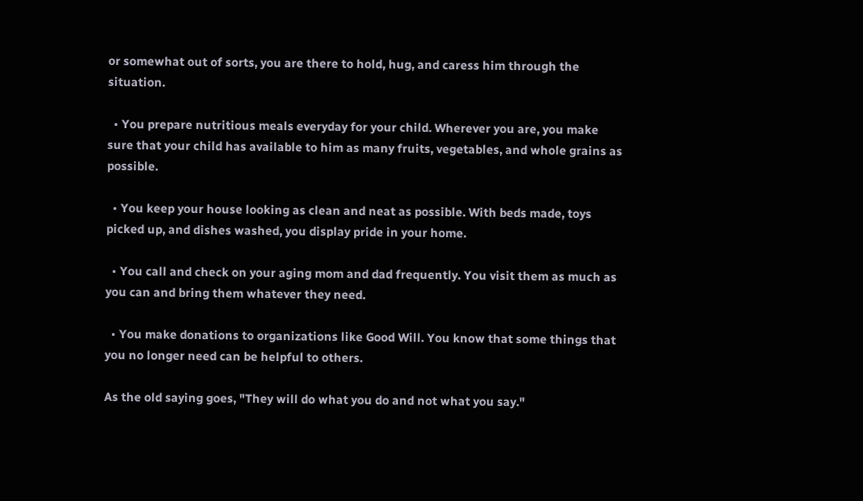or somewhat out of sorts, you are there to hold, hug, and caress him through the situation.

  • You prepare nutritious meals everyday for your child. Wherever you are, you make sure that your child has available to him as many fruits, vegetables, and whole grains as possible.

  • You keep your house looking as clean and neat as possible. With beds made, toys picked up, and dishes washed, you display pride in your home.

  • You call and check on your aging mom and dad frequently. You visit them as much as you can and bring them whatever they need.

  • You make donations to organizations like Good Will. You know that some things that you no longer need can be helpful to others.

As the old saying goes, "They will do what you do and not what you say."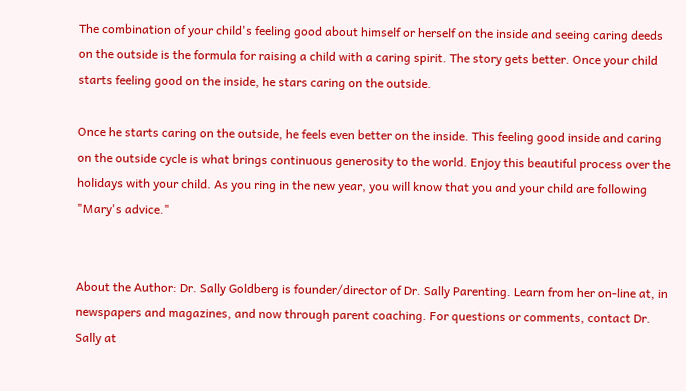The combination of your child's feeling good about himself or herself on the inside and seeing caring deeds on the outside is the formula for raising a child with a caring spirit. The story gets better. Once your child starts feeling good on the inside, he stars caring on the outside.

Once he starts caring on the outside, he feels even better on the inside. This feeling good inside and caring on the outside cycle is what brings continuous generosity to the world. Enjoy this beautiful process over the holidays with your child. As you ring in the new year, you will know that you and your child are following "Mary's advice."


About the Author: Dr. Sally Goldberg is founder/director of Dr. Sally Parenting. Learn from her on-line at, in newspapers and magazines, and now through parent coaching. For questions or comments, contact Dr. Sally at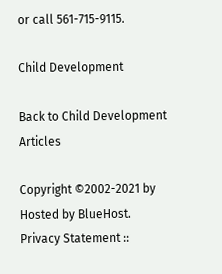or call 561-715-9115.

Child Development

Back to Child Development Articles

Copyright ©2002-2021 by Hosted by BlueHost.
Privacy Statement ::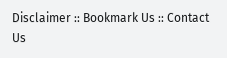Disclaimer :: Bookmark Us :: Contact Us